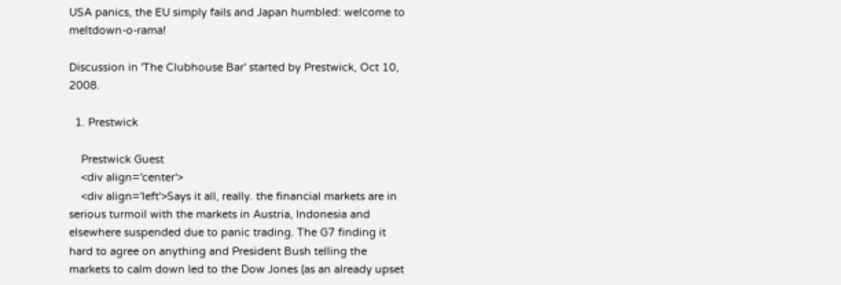USA panics, the EU simply fails and Japan humbled: welcome to meltdown-o-rama!

Discussion in 'The Clubhouse Bar' started by Prestwick, Oct 10, 2008.

  1. Prestwick

    Prestwick Guest
    <div align='center'>
    <div align='left'>Says it all, really. the financial markets are in serious turmoil with the markets in Austria, Indonesia and elsewhere suspended due to panic trading. The G7 finding it hard to agree on anything and President Bush telling the markets to calm down led to the Dow Jones (as an already upset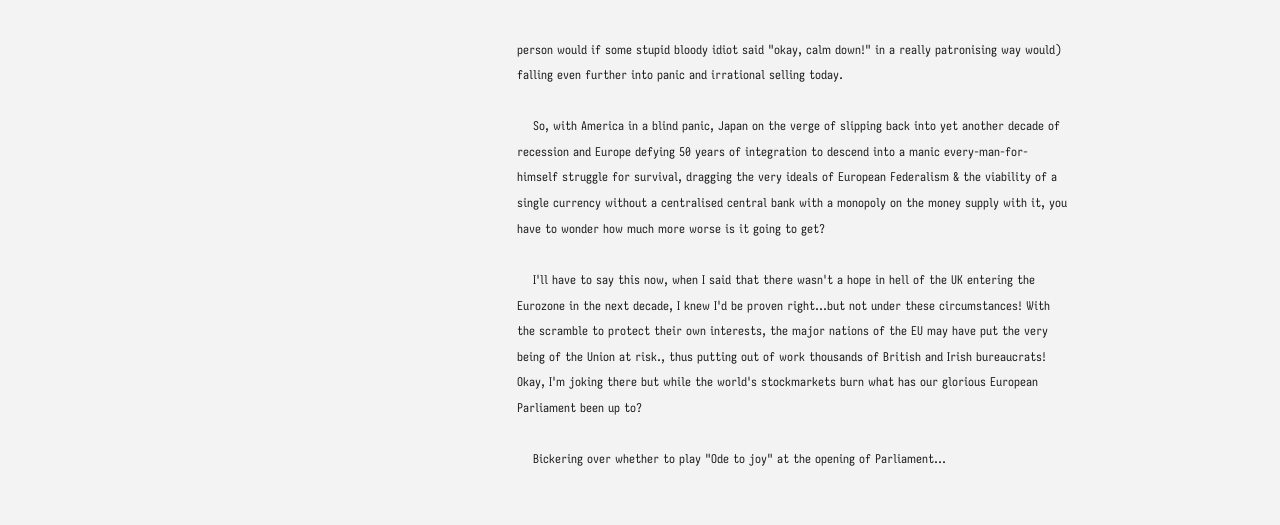person would if some stupid bloody idiot said "okay, calm down!" in a really patronising way would) falling even further into panic and irrational selling today.

    So, with America in a blind panic, Japan on the verge of slipping back into yet another decade of recession and Europe defying 50 years of integration to descend into a manic every-man-for-himself struggle for survival, dragging the very ideals of European Federalism & the viability of a single currency without a centralised central bank with a monopoly on the money supply with it, you have to wonder how much more worse is it going to get?

    I'll have to say this now, when I said that there wasn't a hope in hell of the UK entering the Eurozone in the next decade, I knew I'd be proven right...but not under these circumstances! With the scramble to protect their own interests, the major nations of the EU may have put the very being of the Union at risk., thus putting out of work thousands of British and Irish bureaucrats! Okay, I'm joking there but while the world's stockmarkets burn what has our glorious European Parliament been up to?

    Bickering over whether to play "Ode to joy" at the opening of Parliament...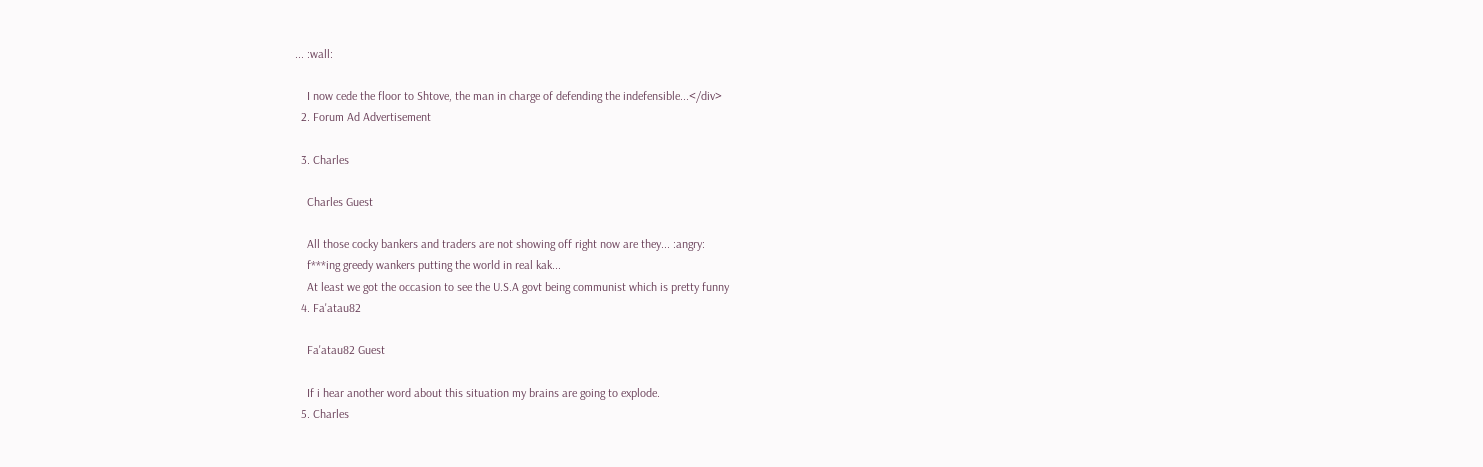... :wall:

    I now cede the floor to Shtove, the man in charge of defending the indefensible...</div>
  2. Forum Ad Advertisement

  3. Charles

    Charles Guest

    All those cocky bankers and traders are not showing off right now are they... :angry:
    f***ing greedy wankers putting the world in real kak...
    At least we got the occasion to see the U.S.A govt being communist which is pretty funny
  4. Fa'atau82

    Fa'atau82 Guest

    If i hear another word about this situation my brains are going to explode.
  5. Charles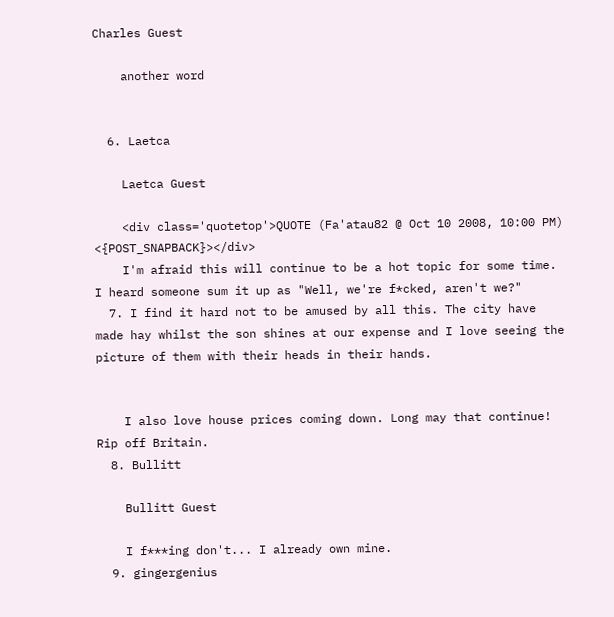Charles Guest

    another word


  6. Laetca

    Laetca Guest

    <div class='quotetop'>QUOTE (Fa'atau82 @ Oct 10 2008, 10:00 PM) <{POST_SNAPBACK}></div>
    I'm afraid this will continue to be a hot topic for some time. I heard someone sum it up as "Well, we're f*cked, aren't we?"
  7. I find it hard not to be amused by all this. The city have made hay whilst the son shines at our expense and I love seeing the picture of them with their heads in their hands.


    I also love house prices coming down. Long may that continue! Rip off Britain.
  8. Bullitt

    Bullitt Guest

    I f***ing don't... I already own mine.
  9. gingergenius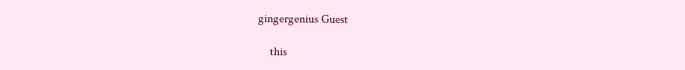gingergenius Guest

    this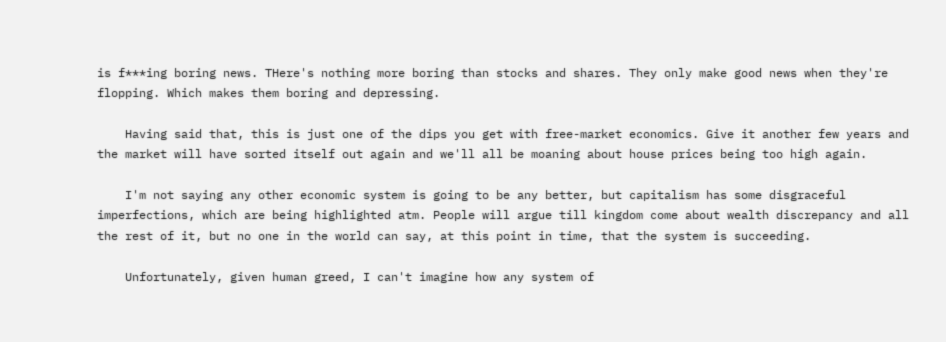is f***ing boring news. THere's nothing more boring than stocks and shares. They only make good news when they're flopping. Which makes them boring and depressing.

    Having said that, this is just one of the dips you get with free-market economics. Give it another few years and the market will have sorted itself out again and we'll all be moaning about house prices being too high again.

    I'm not saying any other economic system is going to be any better, but capitalism has some disgraceful imperfections, which are being highlighted atm. People will argue till kingdom come about wealth discrepancy and all the rest of it, but no one in the world can say, at this point in time, that the system is succeeding.

    Unfortunately, given human greed, I can't imagine how any system of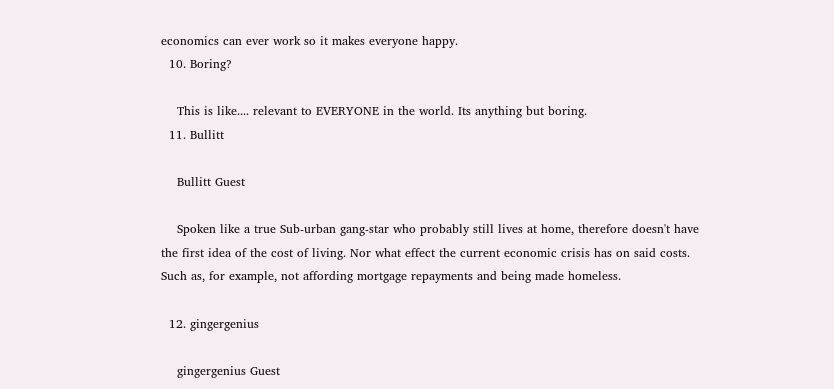economics can ever work so it makes everyone happy.
  10. Boring?

    This is like.... relevant to EVERYONE in the world. Its anything but boring.
  11. Bullitt

    Bullitt Guest

    Spoken like a true Sub-urban gang-star who probably still lives at home, therefore doesn't have the first idea of the cost of living. Nor what effect the current economic crisis has on said costs. Such as, for example, not affording mortgage repayments and being made homeless.

  12. gingergenius

    gingergenius Guest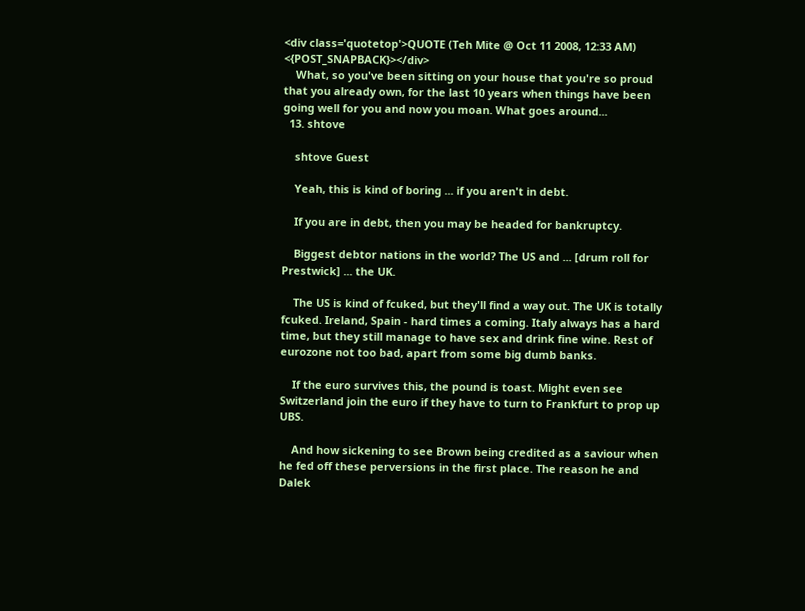<div class='quotetop'>QUOTE (Teh Mite @ Oct 11 2008, 12:33 AM) <{POST_SNAPBACK}></div>
    What, so you've been sitting on your house that you're so proud that you already own, for the last 10 years when things have been going well for you and now you moan. What goes around...
  13. shtove

    shtove Guest

    Yeah, this is kind of boring ... if you aren't in debt.

    If you are in debt, then you may be headed for bankruptcy.

    Biggest debtor nations in the world? The US and ... [drum roll for Prestwick] ... the UK.

    The US is kind of fcuked, but they'll find a way out. The UK is totally fcuked. Ireland, Spain - hard times a coming. Italy always has a hard time, but they still manage to have sex and drink fine wine. Rest of eurozone not too bad, apart from some big dumb banks.

    If the euro survives this, the pound is toast. Might even see Switzerland join the euro if they have to turn to Frankfurt to prop up UBS.

    And how sickening to see Brown being credited as a saviour when he fed off these perversions in the first place. The reason he and Dalek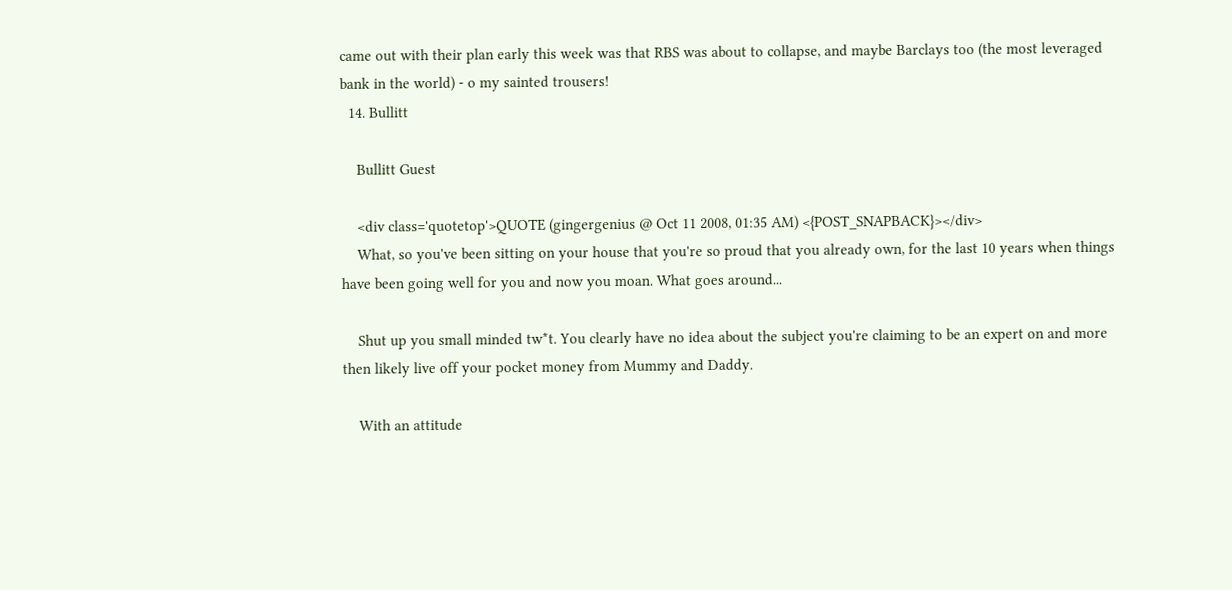came out with their plan early this week was that RBS was about to collapse, and maybe Barclays too (the most leveraged bank in the world) - o my sainted trousers!
  14. Bullitt

    Bullitt Guest

    <div class='quotetop'>QUOTE (gingergenius @ Oct 11 2008, 01:35 AM) <{POST_SNAPBACK}></div>
    What, so you've been sitting on your house that you're so proud that you already own, for the last 10 years when things have been going well for you and now you moan. What goes around...

    Shut up you small minded tw*t. You clearly have no idea about the subject you're claiming to be an expert on and more then likely live off your pocket money from Mummy and Daddy.

    With an attitude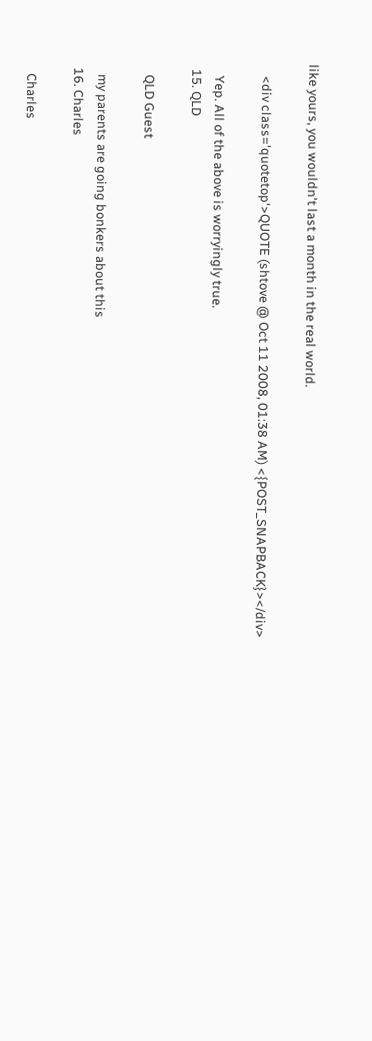like yours, you wouldn't last a month in the real world.

    <div class='quotetop'>QUOTE (shtove @ Oct 11 2008, 01:38 AM) <{POST_SNAPBACK}></div>

    Yep. All of the above is worryingly true.
  15. QLD

    QLD Guest

    my parents are going bonkers about this
  16. Charles

    Charles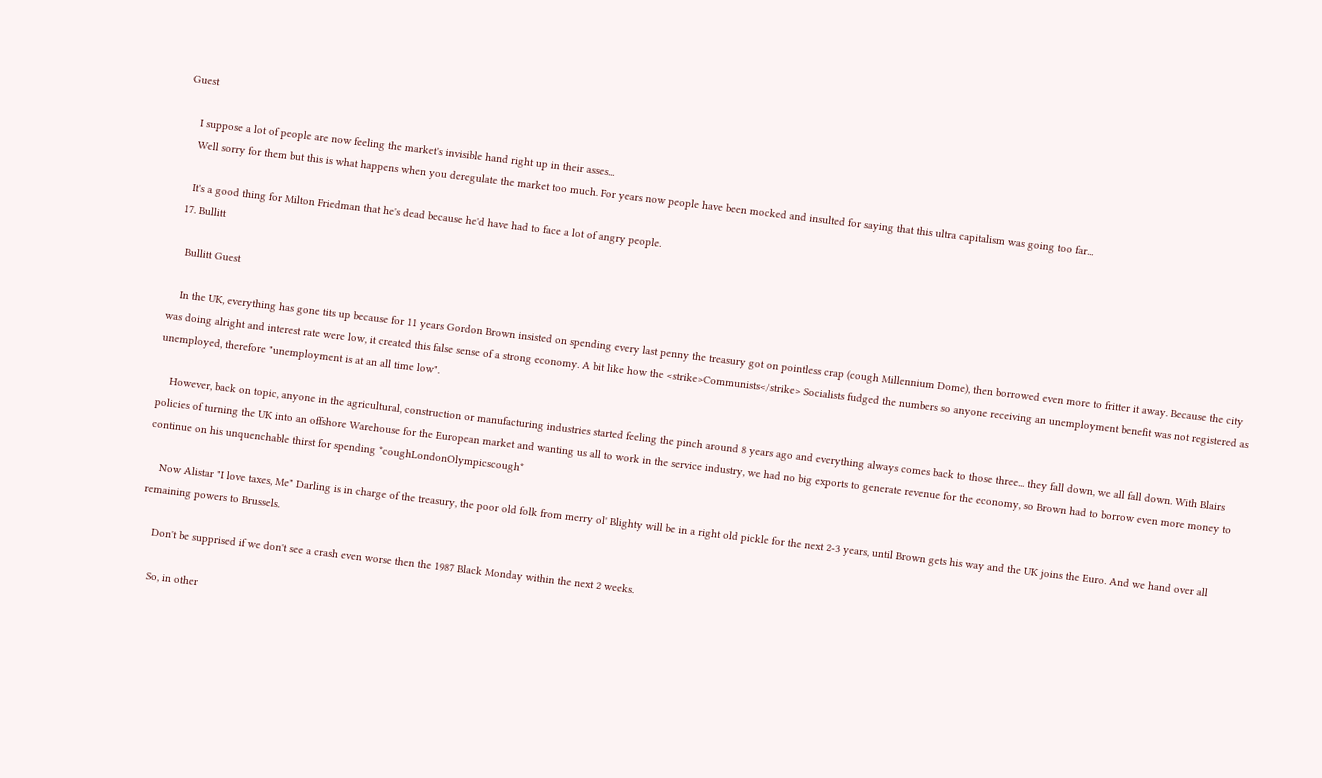Guest

    I suppose a lot of people are now feeling the market's invisible hand right up in their asses...
    Well sorry for them but this is what happens when you deregulate the market too much. For years now people have been mocked and insulted for saying that this ultra capitalism was going too far...

    It's a good thing for Milton Friedman that he's dead because he'd have had to face a lot of angry people.
  17. Bullitt

    Bullitt Guest

    In the UK, everything has gone tits up because for 11 years Gordon Brown insisted on spending every last penny the treasury got on pointless crap (cough Millennium Dome), then borrowed even more to fritter it away. Because the city was doing alright and interest rate were low, it created this false sense of a strong economy. A bit like how the <strike>Communists</strike> Socialists fudged the numbers so anyone receiving an unemployment benefit was not registered as unemployed, therefore "unemployment is at an all time low".

    However, back on topic, anyone in the agricultural, construction or manufacturing industries started feeling the pinch around 8 years ago and everything always comes back to those three... they fall down, we all fall down. With Blairs policies of turning the UK into an offshore Warehouse for the European market and wanting us all to work in the service industry, we had no big exports to generate revenue for the economy, so Brown had to borrow even more money to continue on his unquenchable thirst for spending *coughLondonOlympicscough*

    Now Alistar "I love taxes, Me" Darling is in charge of the treasury, the poor old folk from merry ol' Blighty will be in a right old pickle for the next 2-3 years, until Brown gets his way and the UK joins the Euro. And we hand over all remaining powers to Brussels.

    Don't be supprised if we don't see a crash even worse then the 1987 Black Monday within the next 2 weeks.

    So, in other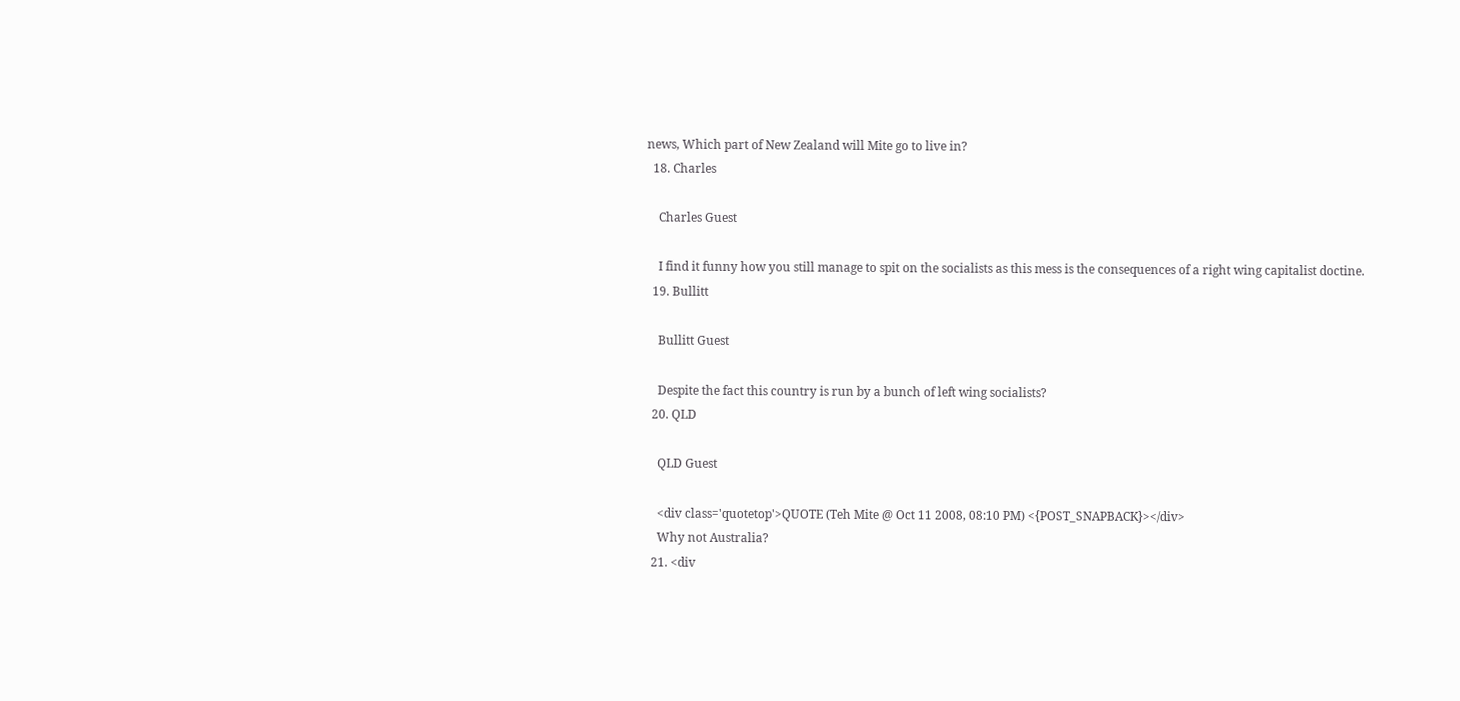news, Which part of New Zealand will Mite go to live in?
  18. Charles

    Charles Guest

    I find it funny how you still manage to spit on the socialists as this mess is the consequences of a right wing capitalist doctine.
  19. Bullitt

    Bullitt Guest

    Despite the fact this country is run by a bunch of left wing socialists?
  20. QLD

    QLD Guest

    <div class='quotetop'>QUOTE (Teh Mite @ Oct 11 2008, 08:10 PM) <{POST_SNAPBACK}></div>
    Why not Australia?
  21. <div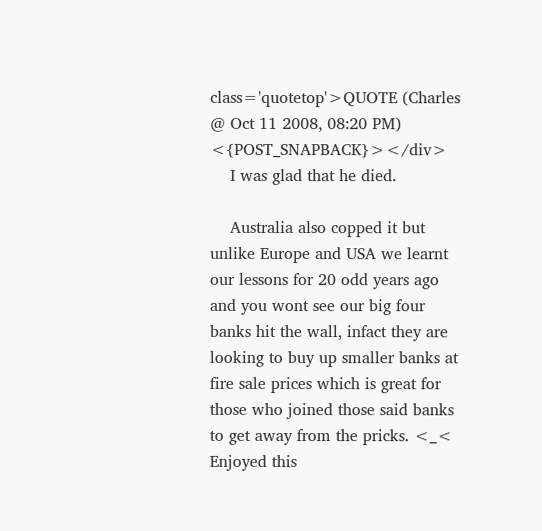class='quotetop'>QUOTE (Charles @ Oct 11 2008, 08:20 PM) <{POST_SNAPBACK}></div>
    I was glad that he died.

    Australia also copped it but unlike Europe and USA we learnt our lessons for 20 odd years ago and you wont see our big four banks hit the wall, infact they are looking to buy up smaller banks at fire sale prices which is great for those who joined those said banks to get away from the pricks. <_<
Enjoyed this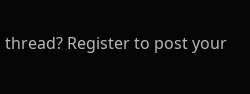thread? Register to post your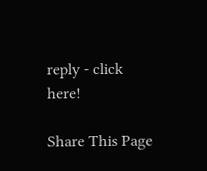reply - click here!

Share This Page